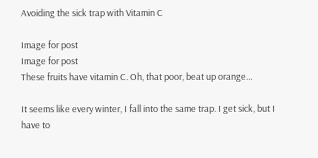Avoiding the sick trap with Vitamin C

Image for post
Image for post
These fruits have vitamin C. Oh, that poor, beat up orange…

It seems like every winter, I fall into the same trap. I get sick, but I have to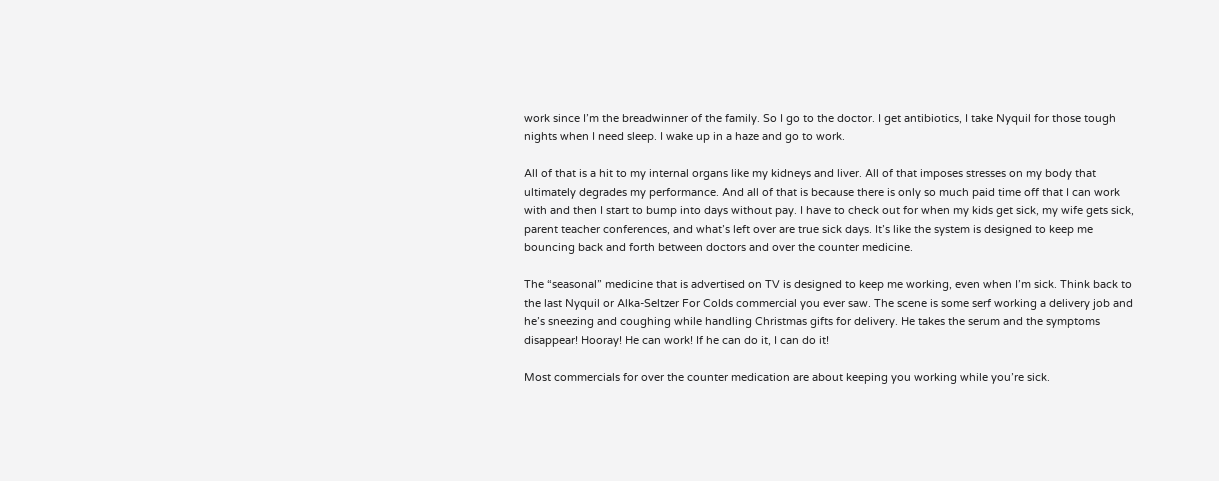work since I’m the breadwinner of the family. So I go to the doctor. I get antibiotics, I take Nyquil for those tough nights when I need sleep. I wake up in a haze and go to work.

All of that is a hit to my internal organs like my kidneys and liver. All of that imposes stresses on my body that ultimately degrades my performance. And all of that is because there is only so much paid time off that I can work with and then I start to bump into days without pay. I have to check out for when my kids get sick, my wife gets sick, parent teacher conferences, and what’s left over are true sick days. It’s like the system is designed to keep me bouncing back and forth between doctors and over the counter medicine.

The “seasonal” medicine that is advertised on TV is designed to keep me working, even when I’m sick. Think back to the last Nyquil or Alka-Seltzer For Colds commercial you ever saw. The scene is some serf working a delivery job and he’s sneezing and coughing while handling Christmas gifts for delivery. He takes the serum and the symptoms disappear! Hooray! He can work! If he can do it, I can do it!

Most commercials for over the counter medication are about keeping you working while you’re sick.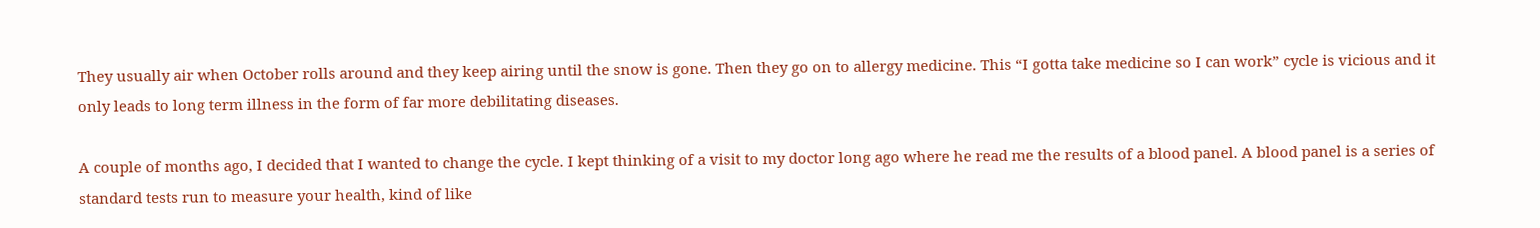They usually air when October rolls around and they keep airing until the snow is gone. Then they go on to allergy medicine. This “I gotta take medicine so I can work” cycle is vicious and it only leads to long term illness in the form of far more debilitating diseases.

A couple of months ago, I decided that I wanted to change the cycle. I kept thinking of a visit to my doctor long ago where he read me the results of a blood panel. A blood panel is a series of standard tests run to measure your health, kind of like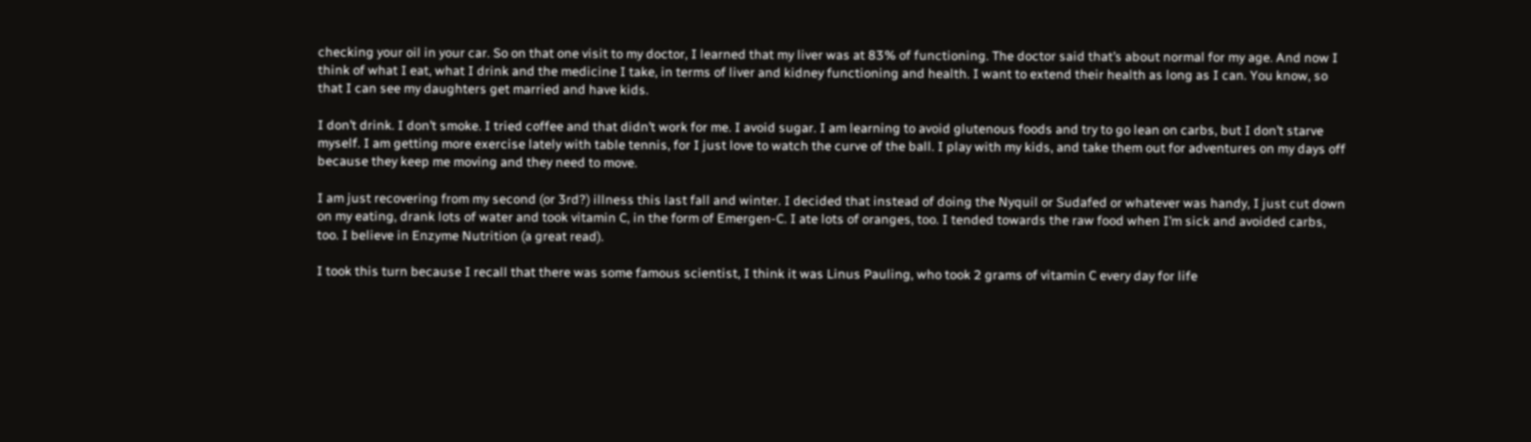checking your oil in your car. So on that one visit to my doctor, I learned that my liver was at 83% of functioning. The doctor said that’s about normal for my age. And now I think of what I eat, what I drink and the medicine I take, in terms of liver and kidney functioning and health. I want to extend their health as long as I can. You know, so that I can see my daughters get married and have kids.

I don’t drink. I don’t smoke. I tried coffee and that didn’t work for me. I avoid sugar. I am learning to avoid glutenous foods and try to go lean on carbs, but I don’t starve myself. I am getting more exercise lately with table tennis, for I just love to watch the curve of the ball. I play with my kids, and take them out for adventures on my days off because they keep me moving and they need to move.

I am just recovering from my second (or 3rd?) illness this last fall and winter. I decided that instead of doing the Nyquil or Sudafed or whatever was handy, I just cut down on my eating, drank lots of water and took vitamin C, in the form of Emergen-C. I ate lots of oranges, too. I tended towards the raw food when I’m sick and avoided carbs, too. I believe in Enzyme Nutrition (a great read).

I took this turn because I recall that there was some famous scientist, I think it was Linus Pauling, who took 2 grams of vitamin C every day for life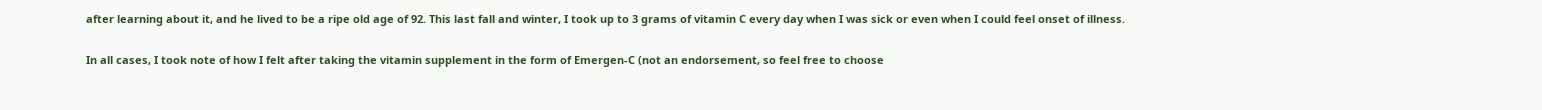after learning about it, and he lived to be a ripe old age of 92. This last fall and winter, I took up to 3 grams of vitamin C every day when I was sick or even when I could feel onset of illness.

In all cases, I took note of how I felt after taking the vitamin supplement in the form of Emergen-C (not an endorsement, so feel free to choose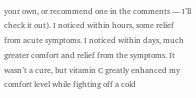your own, or recommend one in the comments — I’ll check it out). I noticed within hours, some relief from acute symptoms. I noticed within days, much greater comfort and relief from the symptoms. It wasn’t a cure, but vitamin C greatly enhanced my comfort level while fighting off a cold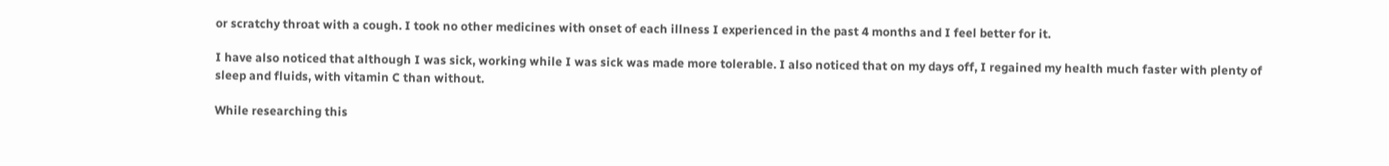or scratchy throat with a cough. I took no other medicines with onset of each illness I experienced in the past 4 months and I feel better for it.

I have also noticed that although I was sick, working while I was sick was made more tolerable. I also noticed that on my days off, I regained my health much faster with plenty of sleep and fluids, with vitamin C than without.

While researching this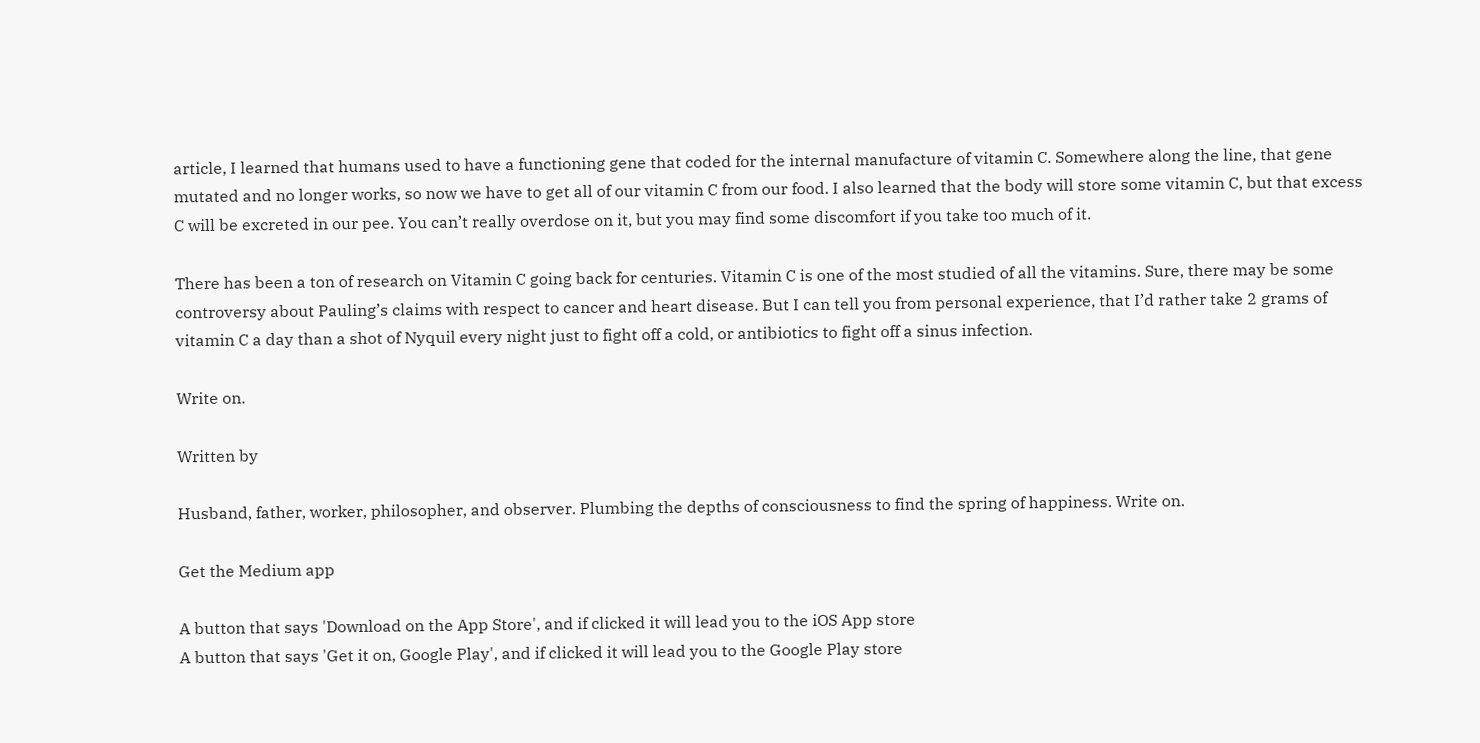article, I learned that humans used to have a functioning gene that coded for the internal manufacture of vitamin C. Somewhere along the line, that gene mutated and no longer works, so now we have to get all of our vitamin C from our food. I also learned that the body will store some vitamin C, but that excess C will be excreted in our pee. You can’t really overdose on it, but you may find some discomfort if you take too much of it.

There has been a ton of research on Vitamin C going back for centuries. Vitamin C is one of the most studied of all the vitamins. Sure, there may be some controversy about Pauling’s claims with respect to cancer and heart disease. But I can tell you from personal experience, that I’d rather take 2 grams of vitamin C a day than a shot of Nyquil every night just to fight off a cold, or antibiotics to fight off a sinus infection.

Write on.

Written by

Husband, father, worker, philosopher, and observer. Plumbing the depths of consciousness to find the spring of happiness. Write on.

Get the Medium app

A button that says 'Download on the App Store', and if clicked it will lead you to the iOS App store
A button that says 'Get it on, Google Play', and if clicked it will lead you to the Google Play store